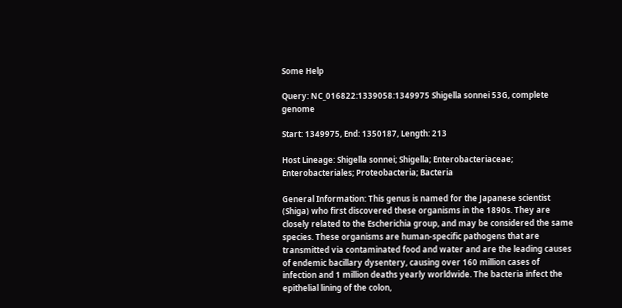Some Help

Query: NC_016822:1339058:1349975 Shigella sonnei 53G, complete genome

Start: 1349975, End: 1350187, Length: 213

Host Lineage: Shigella sonnei; Shigella; Enterobacteriaceae; Enterobacteriales; Proteobacteria; Bacteria

General Information: This genus is named for the Japanese scientist (Shiga) who first discovered these organisms in the 1890s. They are closely related to the Escherichia group, and may be considered the same species. These organisms are human-specific pathogens that are transmitted via contaminated food and water and are the leading causes of endemic bacillary dysentery, causing over 160 million cases of infection and 1 million deaths yearly worldwide. The bacteria infect the epithelial lining of the colon,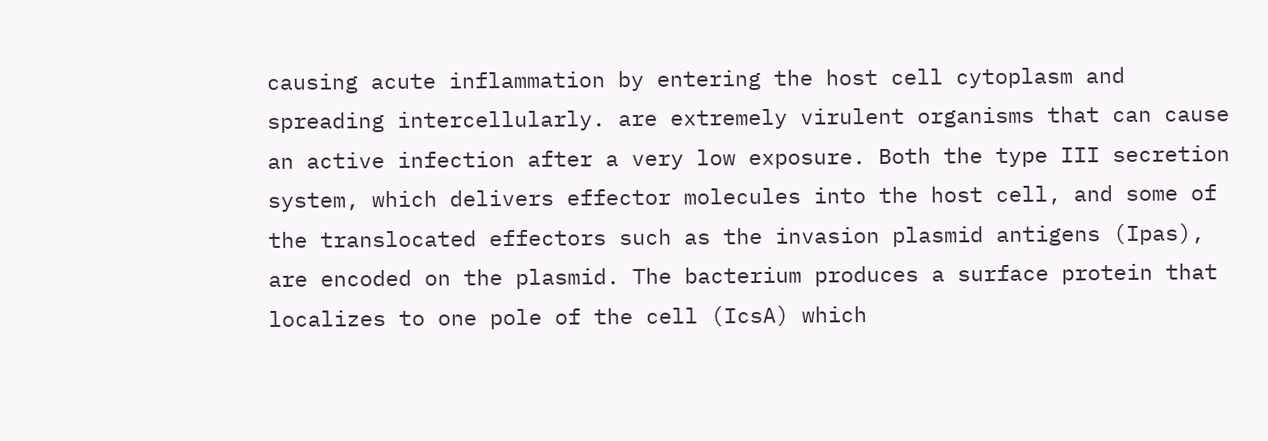causing acute inflammation by entering the host cell cytoplasm and spreading intercellularly. are extremely virulent organisms that can cause an active infection after a very low exposure. Both the type III secretion system, which delivers effector molecules into the host cell, and some of the translocated effectors such as the invasion plasmid antigens (Ipas), are encoded on the plasmid. The bacterium produces a surface protein that localizes to one pole of the cell (IcsA) which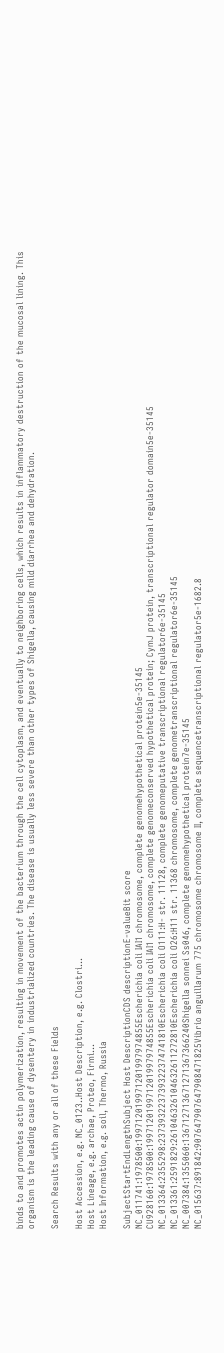binds to and promotes actin polymerization, resulting in movement of the bacterium through the cell cytoplasm, and eventually to neighboring cells, which results in inflammatory destruction of the mucosal lining. This organism is the leading cause of dysentery in industrialized countries. The disease is usually less severe than other types of Shigella, causing mild diarrhea and dehydration.

Search Results with any or all of these Fields

Host Accession, e.g. NC_0123..Host Description, e.g. Clostri...
Host Lineage, e.g. archae, Proteo, Firmi...
Host Information, e.g. soil, Thermo, Russia

SubjectStartEndLengthSubject Host DescriptionCDS descriptionE-valueBit score
NC_011741:1978500:199712019971201997974855Escherichia coli IAI1 chromosome, complete genomehypothetical protein5e-35145
CU928160:1978500:199712019971201997974855Escherichia coli IAI1 chromosome, complete genomeconserved hypothetical protein; CymJ protein, transcriptional regulator domain5e-35145
NC_013364:2355298:237393223739322374741810Escherichia coli O111:H- str. 11128, complete genomeputative transcriptional regulator6e-35145
NC_013361:2591829:261046326104632611272810Escherichia coli O26:H11 str. 11368 chromosome, complete genometranscriptional regulator6e-35145
NC_007384:1355060:136712713671271367366240Shigella sonnei Ss046, complete genomehypothetical protein7e-35145
NC_015637:891842:907647907647908471825Vibrio anguillarum 775 chromosome chromosome II, complete sequencetranscriptional regulator5e-1682.8